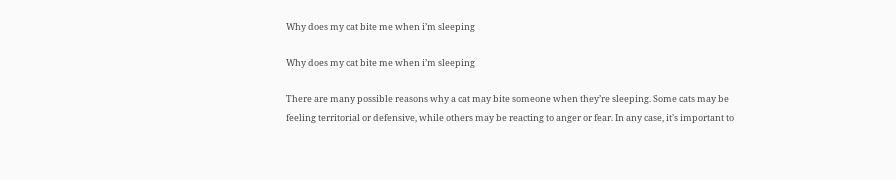Why does my cat bite me when i’m sleeping

Why does my cat bite me when i’m sleeping

There are many possible reasons why a cat may bite someone when they’re sleeping. Some cats may be feeling territorial or defensive, while others may be reacting to anger or fear. In any case, it’s important to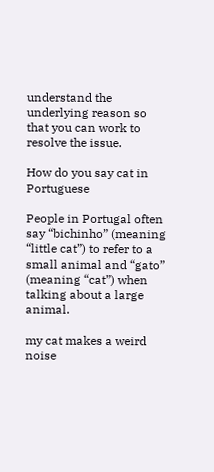understand the underlying reason so that you can work to resolve the issue.

How do you say cat in Portuguese

People in Portugal often say “bichinho” (meaning “little cat”) to refer to a small animal and “gato” (meaning “cat”) when talking about a large animal.

my cat makes a weird noise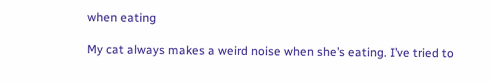when eating

My cat always makes a weird noise when she’s eating. I’ve tried to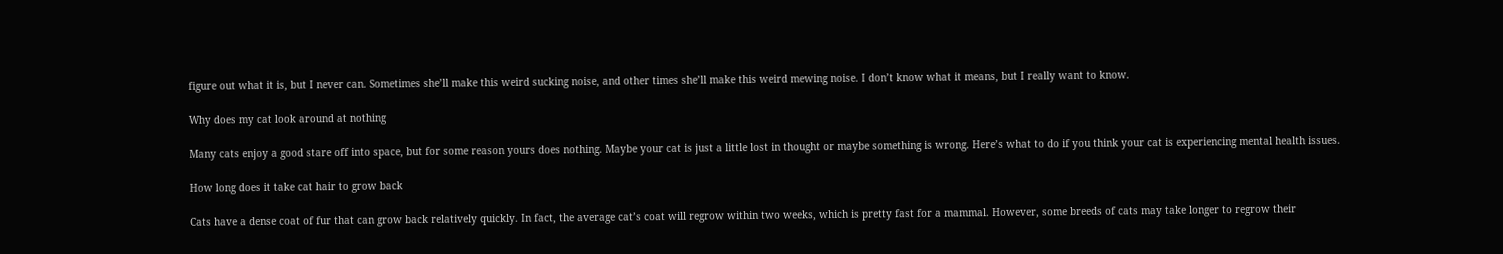figure out what it is, but I never can. Sometimes she’ll make this weird sucking noise, and other times she’ll make this weird mewing noise. I don’t know what it means, but I really want to know.

Why does my cat look around at nothing

Many cats enjoy a good stare off into space, but for some reason yours does nothing. Maybe your cat is just a little lost in thought or maybe something is wrong. Here’s what to do if you think your cat is experiencing mental health issues.

How long does it take cat hair to grow back

Cats have a dense coat of fur that can grow back relatively quickly. In fact, the average cat’s coat will regrow within two weeks, which is pretty fast for a mammal. However, some breeds of cats may take longer to regrow their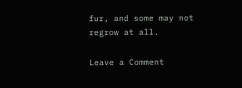fur, and some may not regrow at all.

Leave a Comment